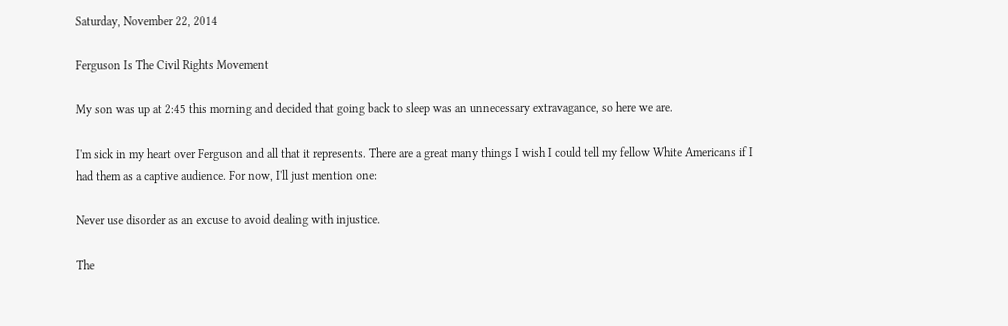Saturday, November 22, 2014

Ferguson Is The Civil Rights Movement

My son was up at 2:45 this morning and decided that going back to sleep was an unnecessary extravagance, so here we are.

I'm sick in my heart over Ferguson and all that it represents. There are a great many things I wish I could tell my fellow White Americans if I had them as a captive audience. For now, I'll just mention one:

Never use disorder as an excuse to avoid dealing with injustice.

The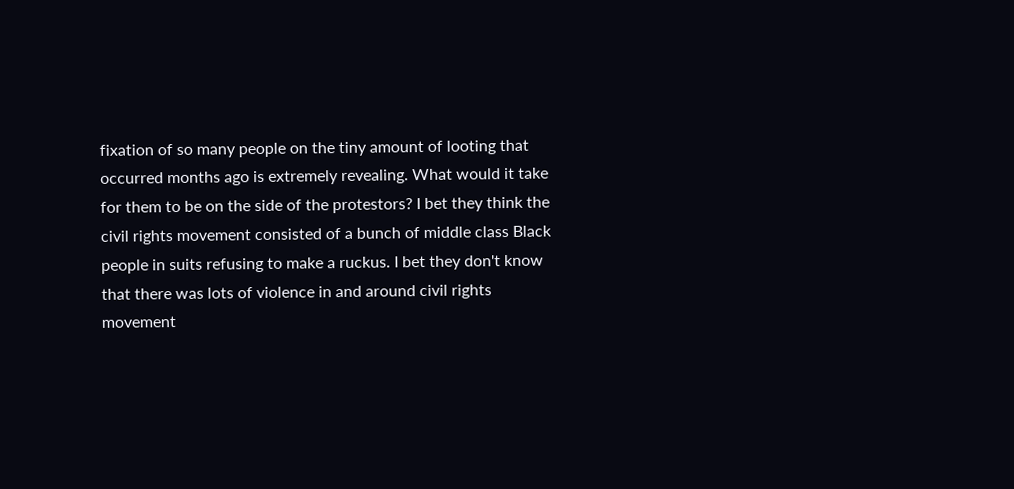fixation of so many people on the tiny amount of looting that occurred months ago is extremely revealing. What would it take for them to be on the side of the protestors? I bet they think the civil rights movement consisted of a bunch of middle class Black people in suits refusing to make a ruckus. I bet they don't know that there was lots of violence in and around civil rights movement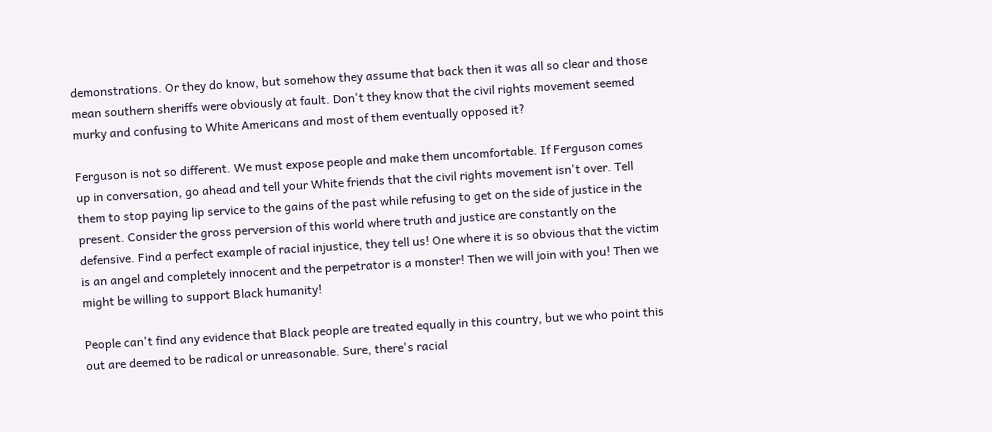demonstrations. Or they do know, but somehow they assume that back then it was all so clear and those mean southern sheriffs were obviously at fault. Don't they know that the civil rights movement seemed murky and confusing to White Americans and most of them eventually opposed it?

Ferguson is not so different. We must expose people and make them uncomfortable. If Ferguson comes up in conversation, go ahead and tell your White friends that the civil rights movement isn't over. Tell them to stop paying lip service to the gains of the past while refusing to get on the side of justice in the present. Consider the gross perversion of this world where truth and justice are constantly on the defensive. Find a perfect example of racial injustice, they tell us! One where it is so obvious that the victim is an angel and completely innocent and the perpetrator is a monster! Then we will join with you! Then we might be willing to support Black humanity!

People can't find any evidence that Black people are treated equally in this country, but we who point this out are deemed to be radical or unreasonable. Sure, there's racial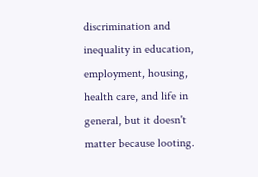discrimination and inequality in education, employment, housing, health care, and life in general, but it doesn't matter because looting.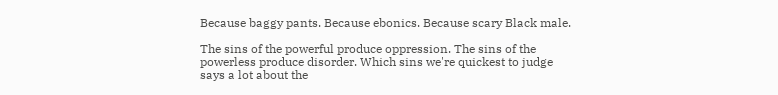Because baggy pants. Because ebonics. Because scary Black male.

The sins of the powerful produce oppression. The sins of the powerless produce disorder. Which sins we're quickest to judge says a lot about the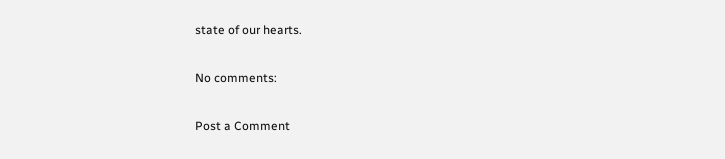state of our hearts.

No comments:

Post a Comment